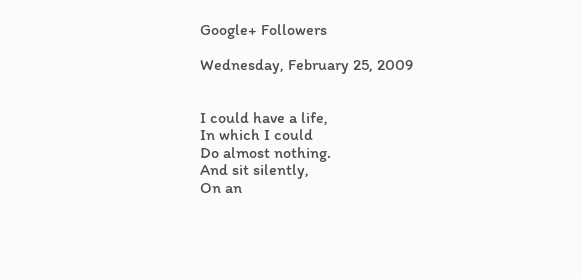Google+ Followers

Wednesday, February 25, 2009


I could have a life,
In which I could
Do almost nothing.
And sit silently,
On an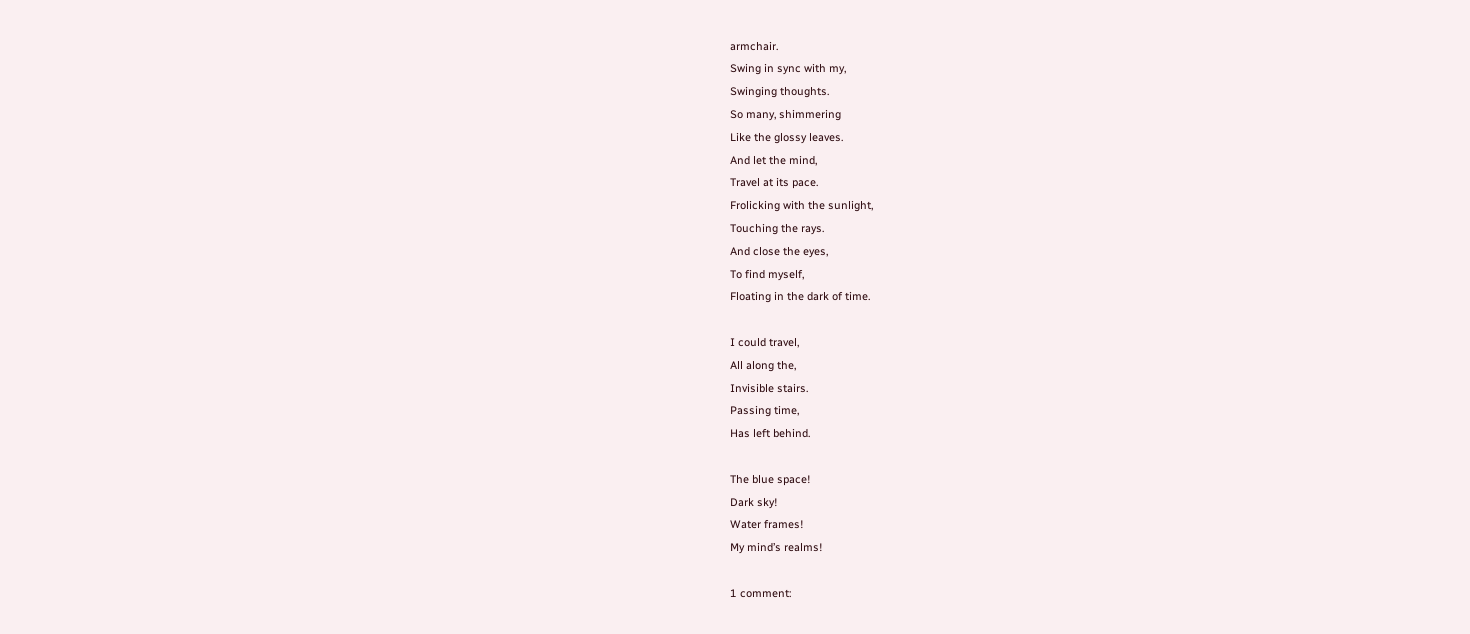armchair.
Swing in sync with my,
Swinging thoughts.
So many, shimmering
Like the glossy leaves.
And let the mind,
Travel at its pace.
Frolicking with the sunlight,
Touching the rays.
And close the eyes,
To find myself,
Floating in the dark of time.

I could travel,
All along the,
Invisible stairs.
Passing time,
Has left behind.

The blue space!
Dark sky!
Water frames!
My mind’s realms!

1 comment: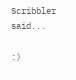Scribbler said...

:)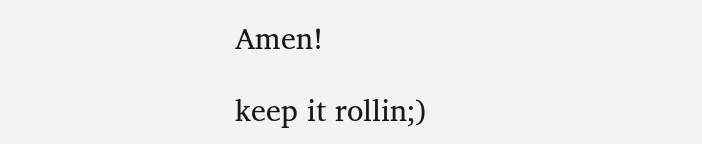Amen!

keep it rollin;)